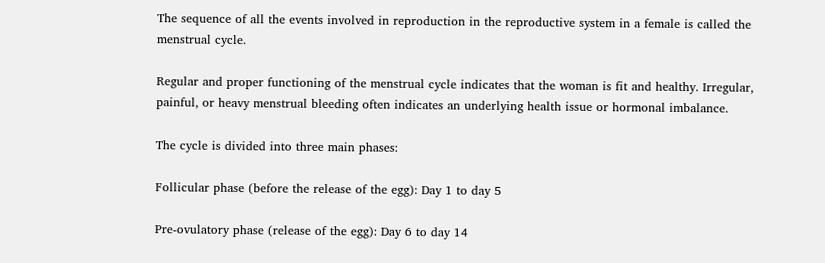The sequence of all the events involved in reproduction in the reproductive system in a female is called the menstrual cycle.

Regular and proper functioning of the menstrual cycle indicates that the woman is fit and healthy. Irregular, painful, or heavy menstrual bleeding often indicates an underlying health issue or hormonal imbalance.

The cycle is divided into three main phases:

Follicular phase (before the release of the egg): Day 1 to day 5

Pre-ovulatory phase (release of the egg): Day 6 to day 14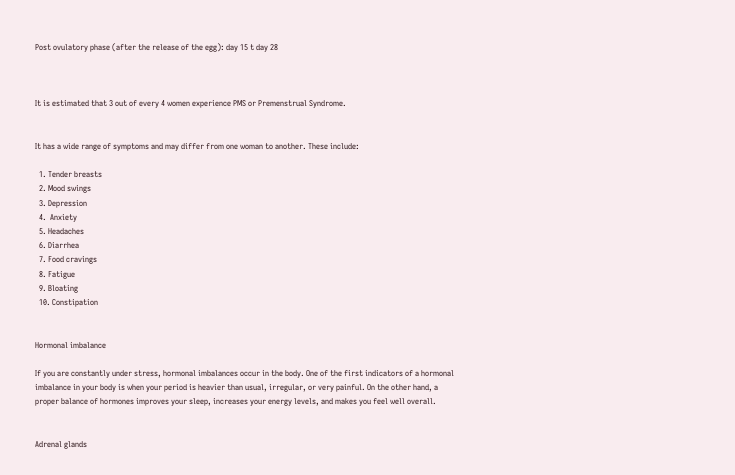Post ovulatory phase (after the release of the egg): day 15 t day 28



It is estimated that 3 out of every 4 women experience PMS or Premenstrual Syndrome.


It has a wide range of symptoms and may differ from one woman to another. These include:

  1. Tender breasts
  2. Mood swings
  3. Depression
  4.  Anxiety
  5. Headaches
  6. Diarrhea
  7. Food cravings
  8. Fatigue
  9. Bloating
  10. Constipation


Hormonal imbalance

If you are constantly under stress, hormonal imbalances occur in the body. One of the first indicators of a hormonal imbalance in your body is when your period is heavier than usual, irregular, or very painful. On the other hand, a proper balance of hormones improves your sleep, increases your energy levels, and makes you feel well overall.


Adrenal glands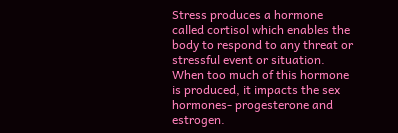Stress produces a hormone called cortisol which enables the body to respond to any threat or stressful event or situation. When too much of this hormone is produced, it impacts the sex hormones- progesterone and estrogen.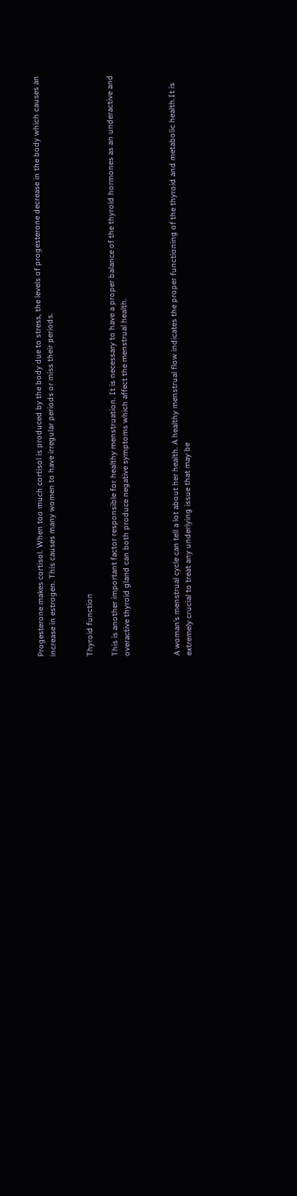Progesterone makes cortisol. When too much cortisol is produced by the body due to stress, the levels of progesterone decrease in the body which causes an increase in estrogen. This causes many women to have irregular periods or miss their periods.


Thyroid function

This is another important factor responsible for healthy menstruation. It is necessary to have a proper balance of the thyroid hormones as an underactive and overactive thyroid gland can both produce negative symptoms which affect the menstrual health.



A woman’s menstrual cycle can tell a lot about her health. A healthy menstrual flow indicates the proper functioning of the thyroid and metabolic health.It is extremely crucial to treat any underlying issue that may be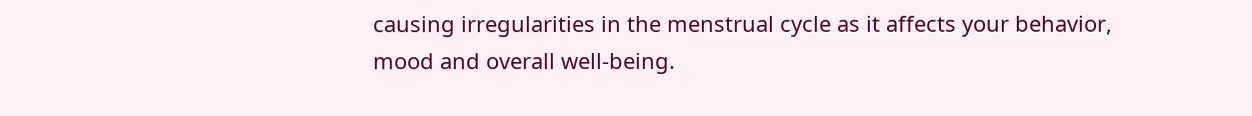causing irregularities in the menstrual cycle as it affects your behavior, mood and overall well-being.